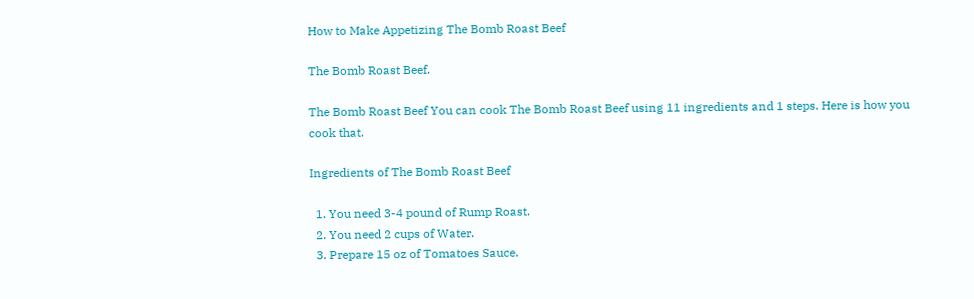How to Make Appetizing The Bomb Roast Beef

The Bomb Roast Beef.

The Bomb Roast Beef You can cook The Bomb Roast Beef using 11 ingredients and 1 steps. Here is how you cook that.

Ingredients of The Bomb Roast Beef

  1. You need 3-4 pound of Rump Roast.
  2. You need 2 cups of Water.
  3. Prepare 15 oz of Tomatoes Sauce.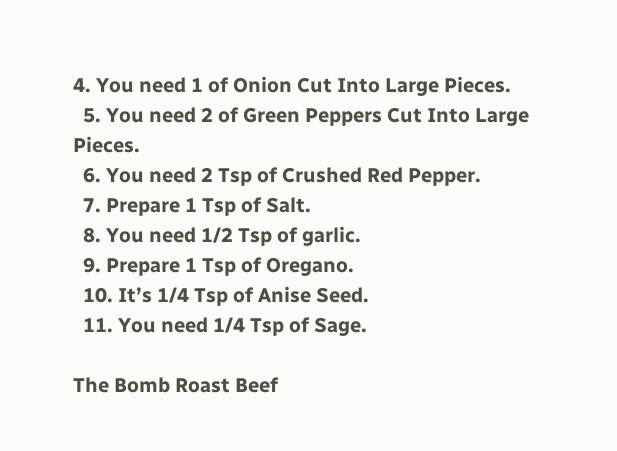4. You need 1 of Onion Cut Into Large Pieces.
  5. You need 2 of Green Peppers Cut Into Large Pieces.
  6. You need 2 Tsp of Crushed Red Pepper.
  7. Prepare 1 Tsp of Salt.
  8. You need 1/2 Tsp of garlic.
  9. Prepare 1 Tsp of Oregano.
  10. It’s 1/4 Tsp of Anise Seed.
  11. You need 1/4 Tsp of Sage.

The Bomb Roast Beef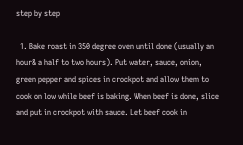step by step

  1. Bake roast in 350 degree oven until done (usually an hour& a half to two hours). Put water, sauce, onion, green pepper and spices in crockpot and allow them to cook on low while beef is baking. When beef is done, slice and put in crockpot with sauce. Let beef cook in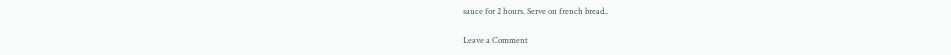sauce for 2 hours. Serve on french bread..

Leave a Comment